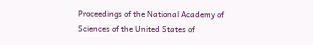Proceedings of the National Academy of Sciences of the United States of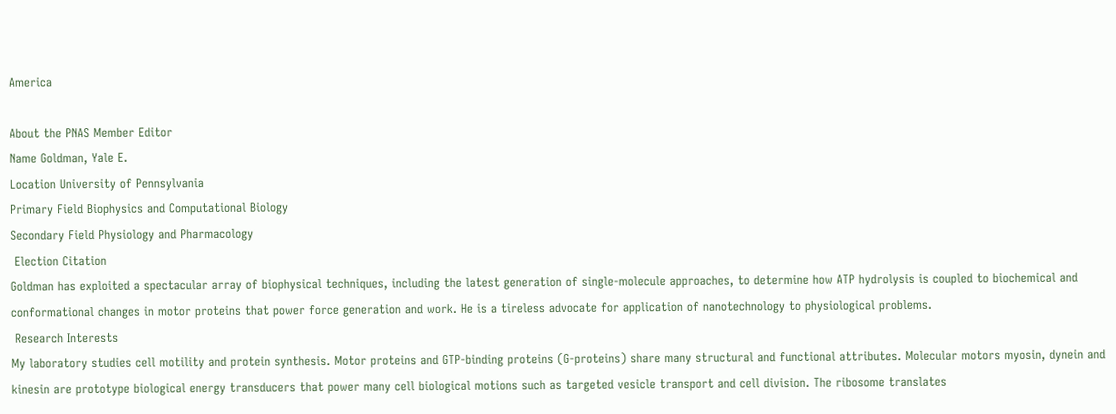America

About the PNAS Member Editor
Name Goldman, Yale E.
Location University of Pennsylvania
Primary Field Biophysics and Computational Biology
Secondary Field Physiology and Pharmacology
 Election Citation
Goldman has exploited a spectacular array of biophysical techniques, including the latest generation of single-molecule approaches, to determine how ATP hydrolysis is coupled to biochemical and conformational changes in motor proteins that power force generation and work. He is a tireless advocate for application of nanotechnology to physiological problems.
 Research Interests
My laboratory studies cell motility and protein synthesis. Motor proteins and GTP-binding proteins (G-proteins) share many structural and functional attributes. Molecular motors myosin, dynein and kinesin are prototype biological energy transducers that power many cell biological motions such as targeted vesicle transport and cell division. The ribosome translates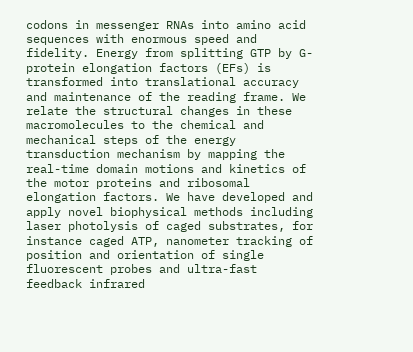codons in messenger RNAs into amino acid sequences with enormous speed and fidelity. Energy from splitting GTP by G-protein elongation factors (EFs) is transformed into translational accuracy and maintenance of the reading frame. We relate the structural changes in these macromolecules to the chemical and mechanical steps of the energy transduction mechanism by mapping the real-time domain motions and kinetics of the motor proteins and ribosomal elongation factors. We have developed and apply novel biophysical methods including laser photolysis of caged substrates, for instance caged ATP, nanometer tracking of position and orientation of single fluorescent probes and ultra-fast feedback infrared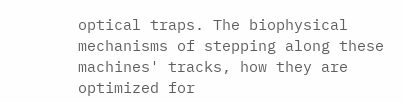optical traps. The biophysical mechanisms of stepping along these machines' tracks, how they are optimized for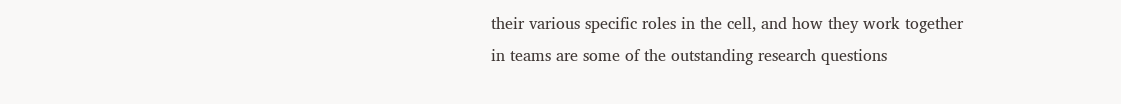their various specific roles in the cell, and how they work together in teams are some of the outstanding research questions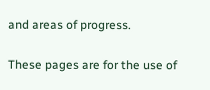and areas of progress.

These pages are for the use of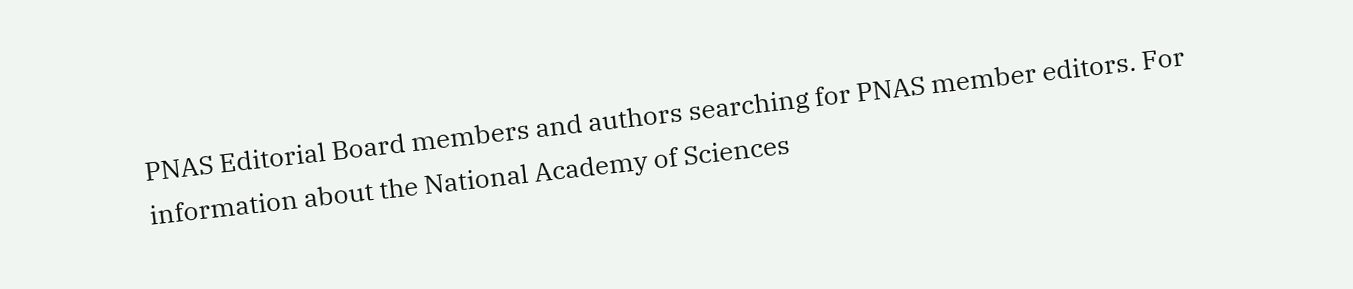PNAS Editorial Board members and authors searching for PNAS member editors. For information about the National Academy of Sciences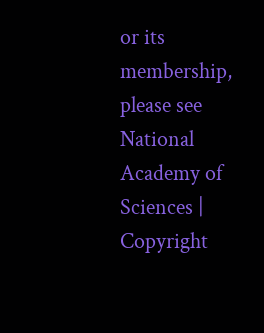or its membership, please see
National Academy of Sciences | Copyright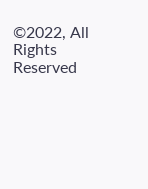©2022, All Rights Reserved